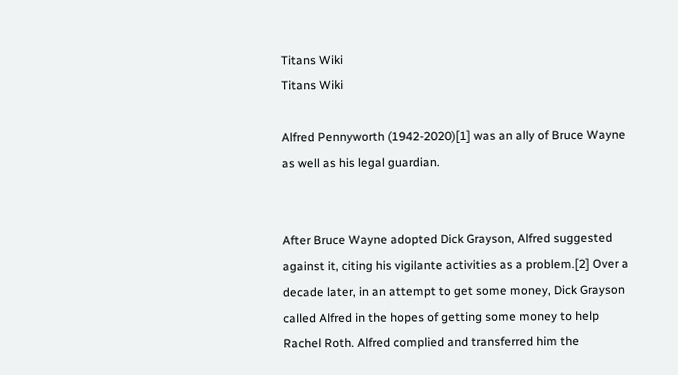Titans Wiki
Titans Wiki

Alfred Pennyworth (1942-2020)[1] was an ally of Bruce Wayne as well as his legal guardian.


After Bruce Wayne adopted Dick Grayson, Alfred suggested against it, citing his vigilante activities as a problem.[2] Over a decade later, in an attempt to get some money, Dick Grayson called Alfred in the hopes of getting some money to help Rachel Roth. Alfred complied and transferred him the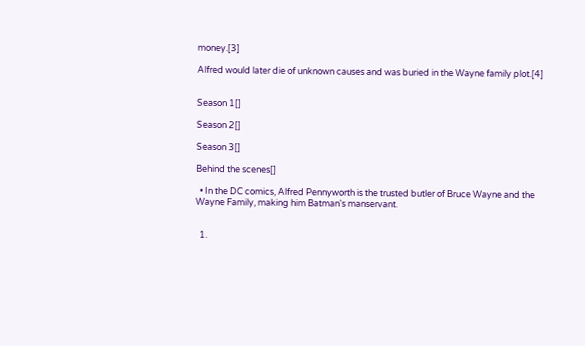money.[3]

Alfred would later die of unknown causes and was buried in the Wayne family plot.[4]


Season 1[]

Season 2[]

Season 3[]

Behind the scenes[]

  • In the DC comics, Alfred Pennyworth is the trusted butler of Bruce Wayne and the Wayne Family, making him Batman's manservant.


  1.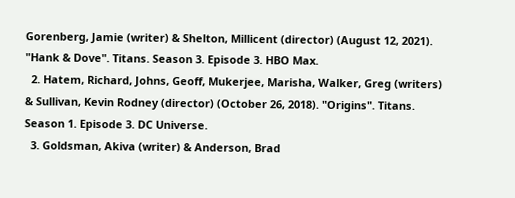Gorenberg, Jamie (writer) & Shelton, Millicent (director) (August 12, 2021). "Hank & Dove". Titans. Season 3. Episode 3. HBO Max.
  2. Hatem, Richard, Johns, Geoff, Mukerjee, Marisha, Walker, Greg (writers) & Sullivan, Kevin Rodney (director) (October 26, 2018). "Origins". Titans. Season 1. Episode 3. DC Universe.
  3. Goldsman, Akiva (writer) & Anderson, Brad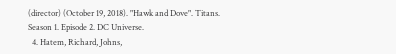(director) (October 19, 2018). "Hawk and Dove". Titans. Season 1. Episode 2. DC Universe.
  4. Hatem, Richard, Johns,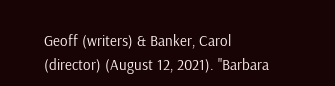Geoff (writers) & Banker, Carol (director) (August 12, 2021). "Barbara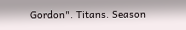Gordon". Titans. Season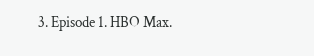3. Episode 1. HBO Max.